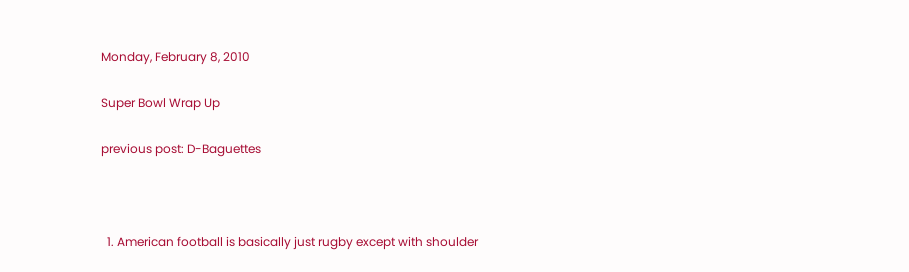Monday, February 8, 2010

Super Bowl Wrap Up

previous post: D-Baguettes



  1. American football is basically just rugby except with shoulder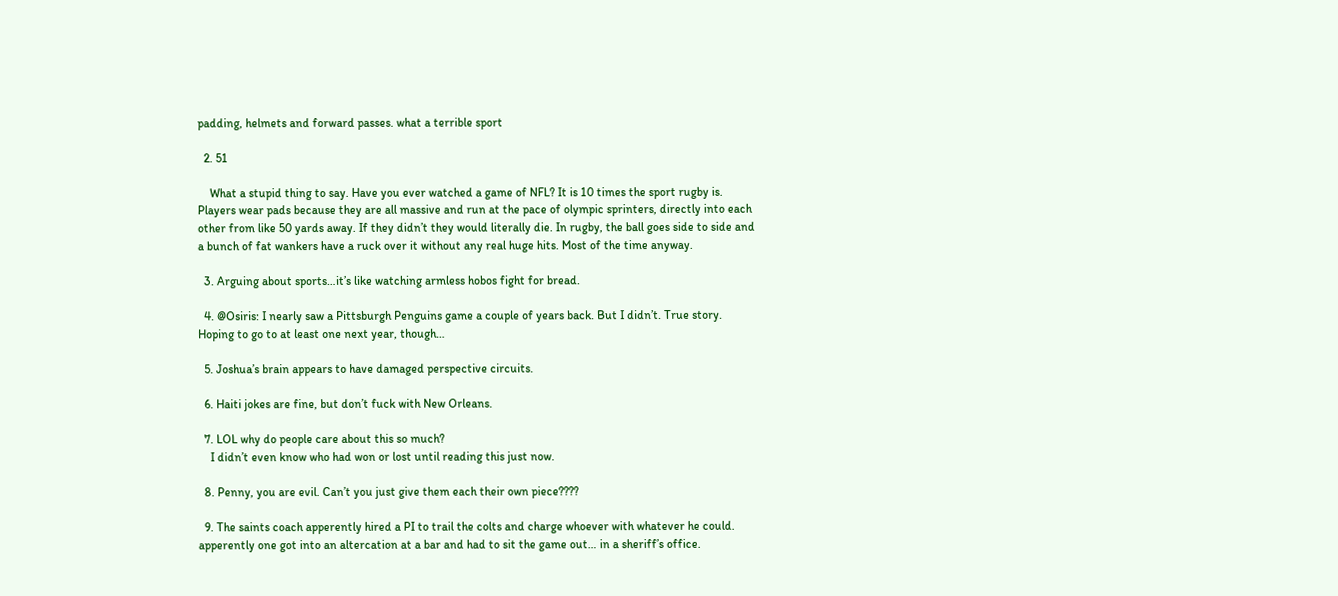padding, helmets and forward passes. what a terrible sport

  2. 51

    What a stupid thing to say. Have you ever watched a game of NFL? It is 10 times the sport rugby is. Players wear pads because they are all massive and run at the pace of olympic sprinters, directly into each other from like 50 yards away. If they didn’t they would literally die. In rugby, the ball goes side to side and a bunch of fat wankers have a ruck over it without any real huge hits. Most of the time anyway.

  3. Arguing about sports…it’s like watching armless hobos fight for bread.

  4. @Osiris: I nearly saw a Pittsburgh Penguins game a couple of years back. But I didn’t. True story. Hoping to go to at least one next year, though…

  5. Joshua’s brain appears to have damaged perspective circuits.

  6. Haiti jokes are fine, but don’t fuck with New Orleans.

  7. LOL why do people care about this so much?
    I didn’t even know who had won or lost until reading this just now.

  8. Penny, you are evil. Can’t you just give them each their own piece????

  9. The saints coach apperently hired a PI to trail the colts and charge whoever with whatever he could. apperently one got into an altercation at a bar and had to sit the game out… in a sheriff’s office.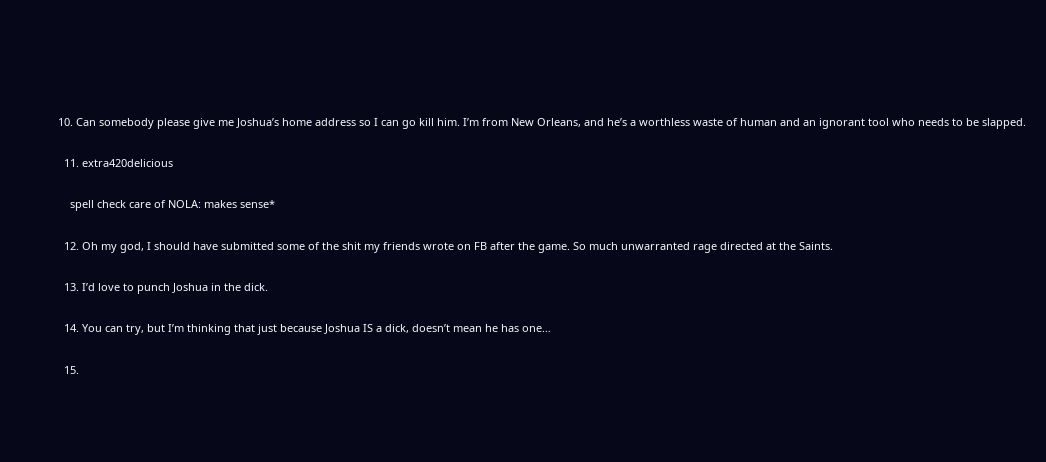10. Can somebody please give me Joshua’s home address so I can go kill him. I’m from New Orleans, and he’s a worthless waste of human and an ignorant tool who needs to be slapped.

  11. extra420delicious

    spell check care of NOLA: makes sense*

  12. Oh my god, I should have submitted some of the shit my friends wrote on FB after the game. So much unwarranted rage directed at the Saints.

  13. I’d love to punch Joshua in the dick.

  14. You can try, but I’m thinking that just because Joshua IS a dick, doesn’t mean he has one…

  15.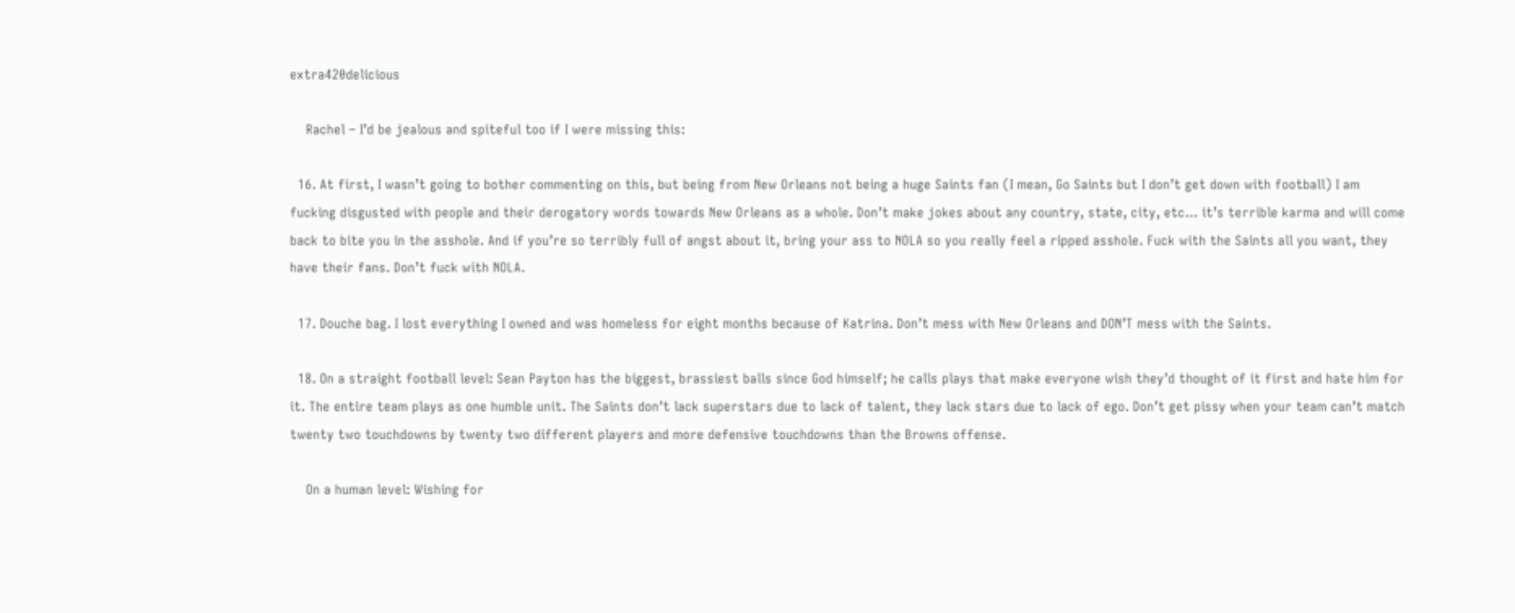extra420delicious

    Rachel – I’d be jealous and spiteful too if I were missing this:

  16. At first, I wasn’t going to bother commenting on this, but being from New Orleans not being a huge Saints fan (I mean, Go Saints but I don’t get down with football) I am fucking disgusted with people and their derogatory words towards New Orleans as a whole. Don’t make jokes about any country, state, city, etc… it’s terrible karma and will come back to bite you in the asshole. And if you’re so terribly full of angst about it, bring your ass to NOLA so you really feel a ripped asshole. Fuck with the Saints all you want, they have their fans. Don’t fuck with NOLA.

  17. Douche bag. I lost everything I owned and was homeless for eight months because of Katrina. Don’t mess with New Orleans and DON’T mess with the Saints.

  18. On a straight football level: Sean Payton has the biggest, brassiest balls since God himself; he calls plays that make everyone wish they’d thought of it first and hate him for it. The entire team plays as one humble unit. The Saints don’t lack superstars due to lack of talent, they lack stars due to lack of ego. Don’t get pissy when your team can’t match twenty two touchdowns by twenty two different players and more defensive touchdowns than the Browns offense.

    On a human level: Wishing for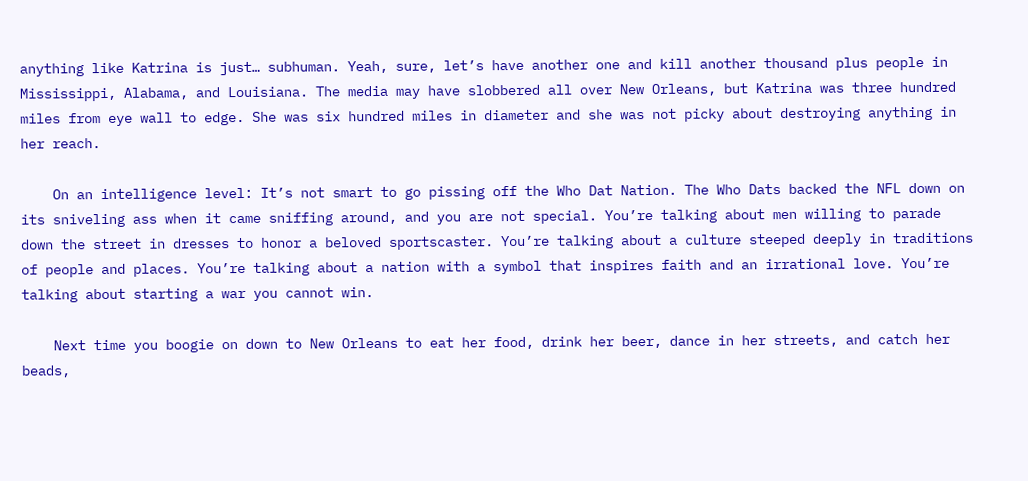anything like Katrina is just… subhuman. Yeah, sure, let’s have another one and kill another thousand plus people in Mississippi, Alabama, and Louisiana. The media may have slobbered all over New Orleans, but Katrina was three hundred miles from eye wall to edge. She was six hundred miles in diameter and she was not picky about destroying anything in her reach.

    On an intelligence level: It’s not smart to go pissing off the Who Dat Nation. The Who Dats backed the NFL down on its sniveling ass when it came sniffing around, and you are not special. You’re talking about men willing to parade down the street in dresses to honor a beloved sportscaster. You’re talking about a culture steeped deeply in traditions of people and places. You’re talking about a nation with a symbol that inspires faith and an irrational love. You’re talking about starting a war you cannot win.

    Next time you boogie on down to New Orleans to eat her food, drink her beer, dance in her streets, and catch her beads,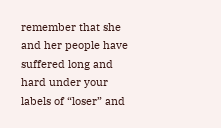remember that she and her people have suffered long and hard under your labels of “loser” and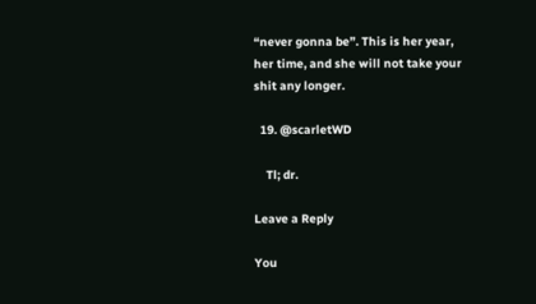“never gonna be”. This is her year, her time, and she will not take your shit any longer.

  19. @scarletWD

    Tl; dr.

Leave a Reply

You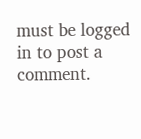must be logged in to post a comment.